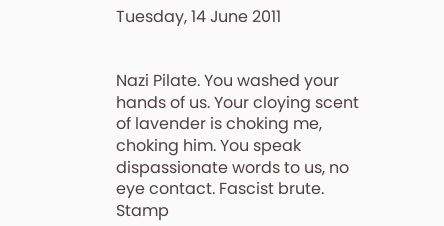Tuesday, 14 June 2011


Nazi Pilate. You washed your hands of us. Your cloying scent of lavender is choking me, choking him. You speak dispassionate words to us, no eye contact. Fascist brute. Stamp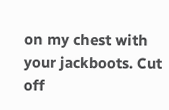on my chest with your jackboots. Cut off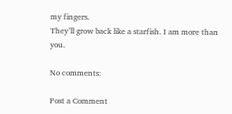my fingers.
They’ll grow back like a starfish. I am more than you.

No comments:

Post a Comment